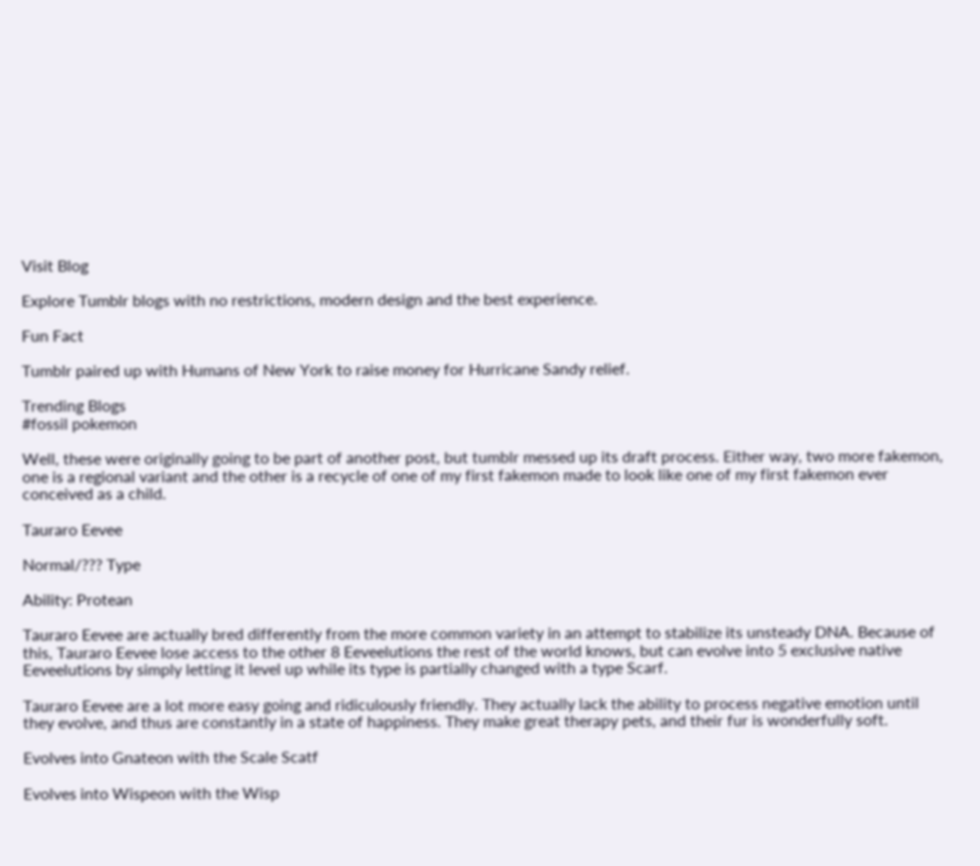Visit Blog

Explore Tumblr blogs with no restrictions, modern design and the best experience.

Fun Fact

Tumblr paired up with Humans of New York to raise money for Hurricane Sandy relief.

Trending Blogs
#fossil pokemon

Well, these were originally going to be part of another post, but tumblr messed up its draft process. Either way, two more fakemon, one is a regional variant and the other is a recycle of one of my first fakemon made to look like one of my first fakemon ever conceived as a child.

Tauraro Eevee

Normal/??? Type

Ability: Protean

Tauraro Eevee are actually bred differently from the more common variety in an attempt to stabilize its unsteady DNA. Because of this, Tauraro Eevee lose access to the other 8 Eeveelutions the rest of the world knows, but can evolve into 5 exclusive native Eeveelutions by simply letting it level up while its type is partially changed with a type Scarf.

Tauraro Eevee are a lot more easy going and ridiculously friendly. They actually lack the ability to process negative emotion until they evolve, and thus are constantly in a state of happiness. They make great therapy pets, and their fur is wonderfully soft.

Evolves into Gnateon with the Scale Scatf

Evolves into Wispeon with the Wisp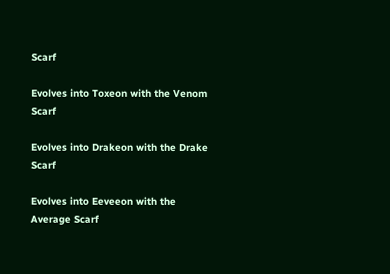Scarf

Evolves into Toxeon with the Venom Scarf

Evolves into Drakeon with the Drake Scarf

Evolves into Eeveeon with the Average Scarf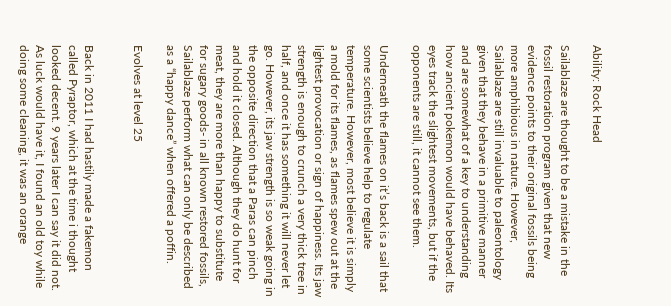Ability: Rock Head

Sailablaze are thought to be a mistake in the fossil restoration program given that new evidence points to their original fossils being more amphibious in nature. However, Sailablaze are still invaluable to paleontology given that they behave in a primitive manner and are somewhat of a key to understanding how ancient pokemon would have behaved. Its eyes track the slightest movements, but if the opponents are still, it cannot see them.

Underneath the flames on it’s back is a sail that some scientists believe help to regulate temperature. However, most believe it is simply a mold for its flames, as flames spew out at the lightest provocation or sign of happiness. Its jaw strength is enough to crunch a very thick tree in half, and once it has something it will never let go. However, its jaw strength is so weak going in the opposite direction that a Paras can pinch and hold it closed. Although they do hunt for meat, they are more than happy to substitute for sugary goods- in all known restored fossils, Sailablaze perform what can only be described as a “happy dance” when offered a poffin.

Evolves at level 25


Back in 2011 I had hastily made a fakemon called Pyraptor, which at the time i thought looked decent. 9 years later I can say it did not. As luck would have it, I found an old toy while doing some cleaning, it was an orange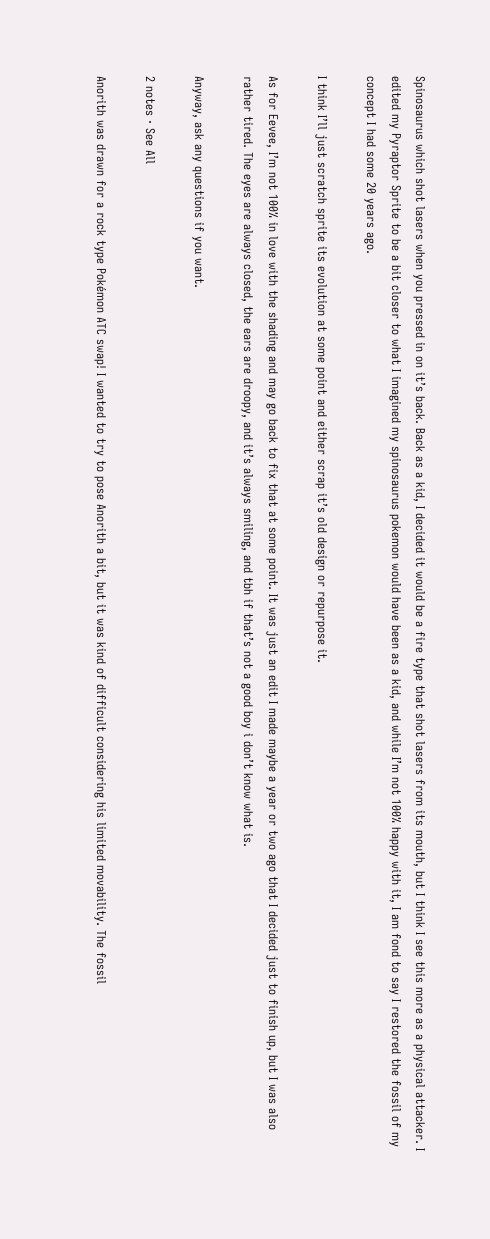Spinosaurus which shot lasers when you pressed in on it’s back. Back as a kid, I decided it would be a fire type that shot lasers from its mouth, but I think I see this more as a physical attacker. I edited my Pyraptor Sprite to be a bit closer to what I imagined my spinosaurus pokemon would have been as a kid, and while I’m not 100% happy with it, I am fond to say I restored the fossil of my concept I had some 20 years ago.

I think I’ll just scratch sprite its evolution at some point and either scrap it’s old design or repurpose it.

As for Eevee, I’m not 100% in love with the shading and may go back to fix that at some point. It was just an edit I made maybe a year or two ago that I decided just to finish up, but I was also rather tired. The eyes are always closed, the ears are droopy, and it’s always smiling, and tbh if that’s not a good boy i don’t know what is.

Anyway, ask any questions if you want.

2 notes · See All

Anorith was drawn for a rock type Pokémon ATC swap! I wanted to try to pose Anorith a bit, but it was kind of difficult considering his limited movability. The fossil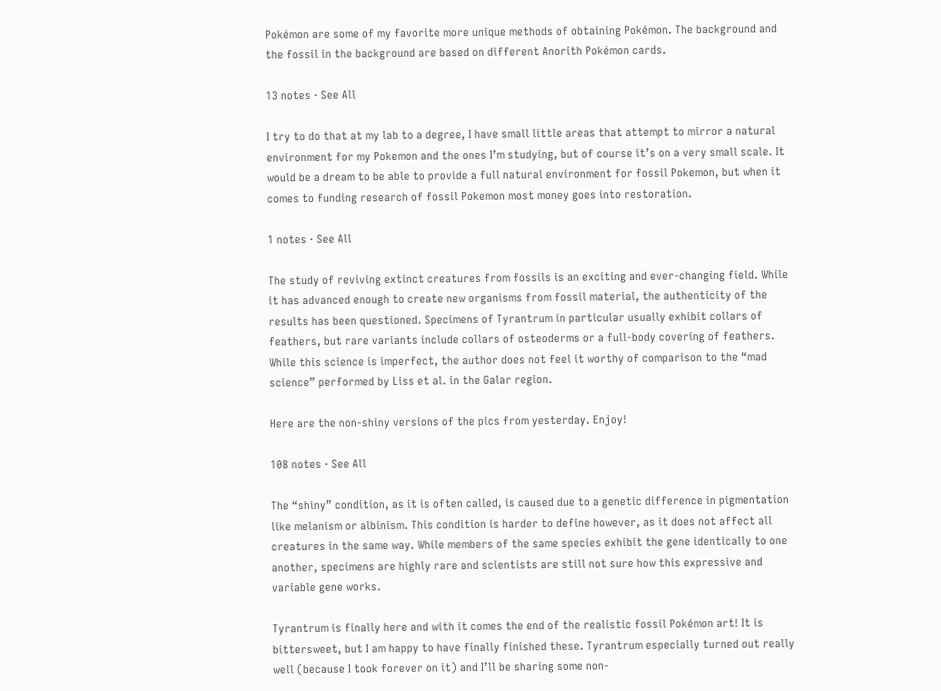Pokémon are some of my favorite more unique methods of obtaining Pokémon. The background and the fossil in the background are based on different Anorith Pokémon cards.

13 notes · See All

I try to do that at my lab to a degree, I have small little areas that attempt to mirror a natural environment for my Pokemon and the ones I’m studying, but of course it’s on a very small scale. It would be a dream to be able to provide a full natural environment for fossil Pokemon, but when it comes to funding research of fossil Pokemon most money goes into restoration.

1 notes · See All

The study of reviving extinct creatures from fossils is an exciting and ever-changing field. While it has advanced enough to create new organisms from fossil material, the authenticity of the results has been questioned. Specimens of Tyrantrum in particular usually exhibit collars of feathers, but rare variants include collars of osteoderms or a full-body covering of feathers. While this science is imperfect, the author does not feel it worthy of comparison to the “mad science” performed by Liss et al. in the Galar region.

Here are the non-shiny versions of the pics from yesterday. Enjoy!

108 notes · See All

The “shiny” condition, as it is often called, is caused due to a genetic difference in pigmentation like melanism or albinism. This condition is harder to define however, as it does not affect all creatures in the same way. While members of the same species exhibit the gene identically to one another, specimens are highly rare and scientists are still not sure how this expressive and variable gene works.

Tyrantrum is finally here and with it comes the end of the realistic fossil Pokémon art! It is bittersweet, but I am happy to have finally finished these. Tyrantrum especially turned out really well (because I took forever on it) and I’ll be sharing some non-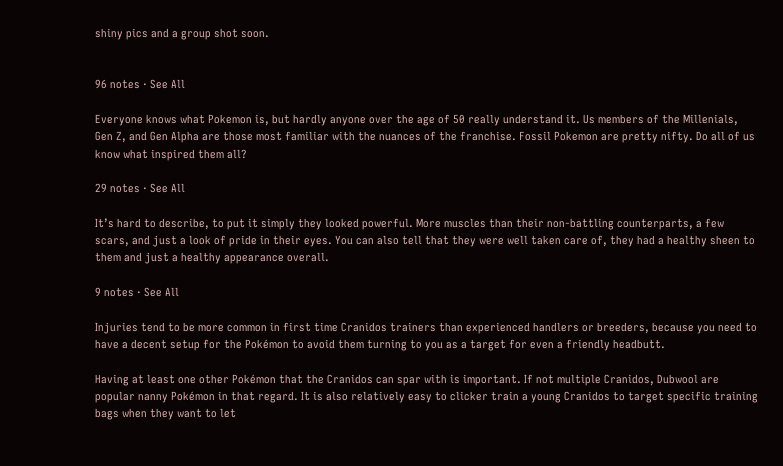shiny pics and a group shot soon.


96 notes · See All

Everyone knows what Pokemon is, but hardly anyone over the age of 50 really understand it. Us members of the Millenials, Gen Z, and Gen Alpha are those most familiar with the nuances of the franchise. Fossil Pokemon are pretty nifty. Do all of us know what inspired them all?

29 notes · See All

It’s hard to describe, to put it simply they looked powerful. More muscles than their non-battling counterparts, a few scars, and just a look of pride in their eyes. You can also tell that they were well taken care of, they had a healthy sheen to them and just a healthy appearance overall.

9 notes · See All

Injuries tend to be more common in first time Cranidos trainers than experienced handlers or breeders, because you need to have a decent setup for the Pokémon to avoid them turning to you as a target for even a friendly headbutt.

Having at least one other Pokémon that the Cranidos can spar with is important. If not multiple Cranidos, Dubwool are popular nanny Pokémon in that regard. It is also relatively easy to clicker train a young Cranidos to target specific training bags when they want to let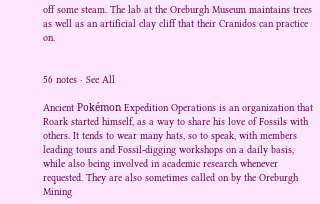off some steam. The lab at the Oreburgh Museum maintains trees as well as an artificial clay cliff that their Cranidos can practice on.


56 notes · See All

Ancient Pokémon Expedition Operations is an organization that Roark started himself, as a way to share his love of Fossils with others. It tends to wear many hats, so to speak, with members leading tours and Fossil-digging workshops on a daily basis, while also being involved in academic research whenever requested. They are also sometimes called on by the Oreburgh Mining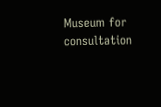Museum for consultation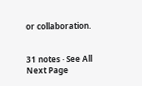or collaboration.


31 notes · See All
Next Page